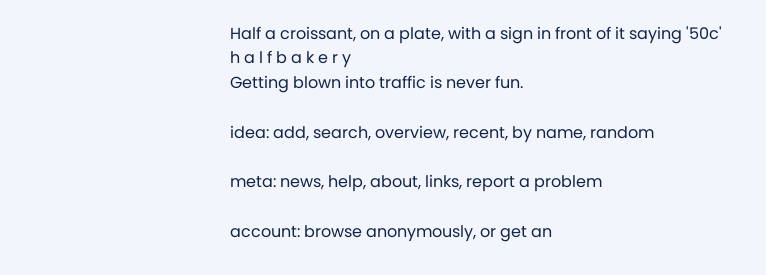Half a croissant, on a plate, with a sign in front of it saying '50c'
h a l f b a k e r y
Getting blown into traffic is never fun.

idea: add, search, overview, recent, by name, random

meta: news, help, about, links, report a problem

account: browse anonymously, or get an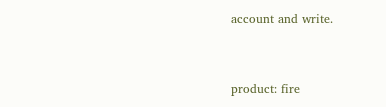account and write.



product: fire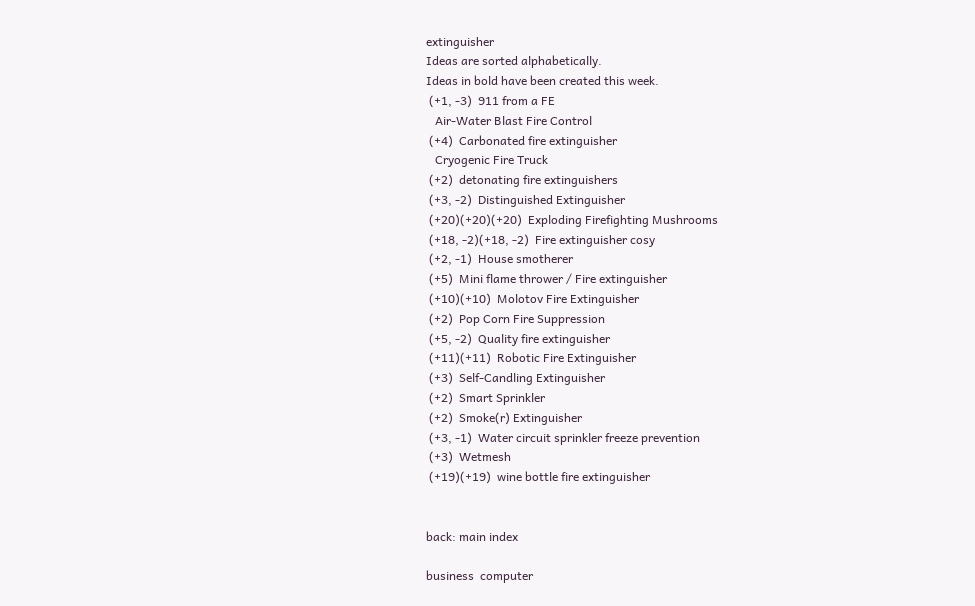extinguisher
Ideas are sorted alphabetically.
Ideas in bold have been created this week.
 (+1, -3)  911 from a FE
   Air-Water Blast Fire Control
 (+4)  Carbonated fire extinguisher
   Cryogenic Fire Truck
 (+2)  detonating fire extinguishers
 (+3, -2)  Distinguished Extinguisher
 (+20)(+20)(+20)  Exploding Firefighting Mushrooms
 (+18, -2)(+18, -2)  Fire extinguisher cosy
 (+2, -1)  House smotherer
 (+5)  Mini flame thrower / Fire extinguisher
 (+10)(+10)  Molotov Fire Extinguisher
 (+2)  Pop Corn Fire Suppression
 (+5, -2)  Quality fire extinguisher
 (+11)(+11)  Robotic Fire Extinguisher
 (+3)  Self-Candling Extinguisher
 (+2)  Smart Sprinkler
 (+2)  Smoke(r) Extinguisher
 (+3, -1)  Water circuit sprinkler freeze prevention
 (+3)  Wetmesh
 (+19)(+19)  wine bottle fire extinguisher


back: main index

business  computer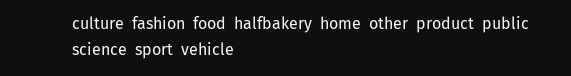culture  fashion  food  halfbakery  home  other  product  public  science  sport  vehicle